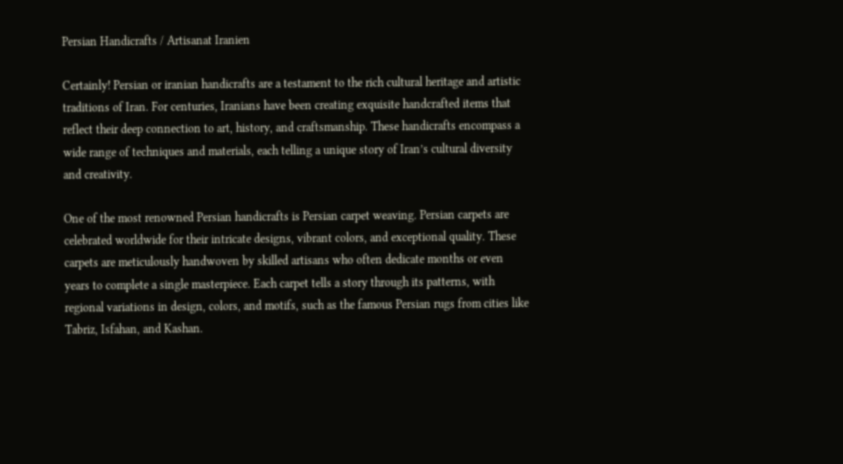Persian Handicrafts / Artisanat Iranien

Certainly! Persian or iranian handicrafts are a testament to the rich cultural heritage and artistic traditions of Iran. For centuries, Iranians have been creating exquisite handcrafted items that reflect their deep connection to art, history, and craftsmanship. These handicrafts encompass a wide range of techniques and materials, each telling a unique story of Iran’s cultural diversity and creativity.

One of the most renowned Persian handicrafts is Persian carpet weaving. Persian carpets are celebrated worldwide for their intricate designs, vibrant colors, and exceptional quality. These carpets are meticulously handwoven by skilled artisans who often dedicate months or even years to complete a single masterpiece. Each carpet tells a story through its patterns, with regional variations in design, colors, and motifs, such as the famous Persian rugs from cities like Tabriz, Isfahan, and Kashan.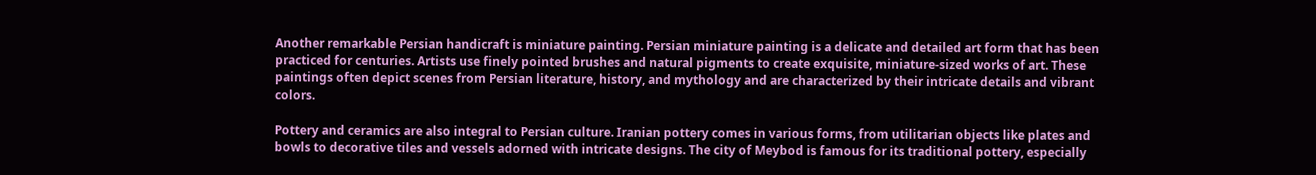Another remarkable Persian handicraft is miniature painting. Persian miniature painting is a delicate and detailed art form that has been practiced for centuries. Artists use finely pointed brushes and natural pigments to create exquisite, miniature-sized works of art. These paintings often depict scenes from Persian literature, history, and mythology and are characterized by their intricate details and vibrant colors.

Pottery and ceramics are also integral to Persian culture. Iranian pottery comes in various forms, from utilitarian objects like plates and bowls to decorative tiles and vessels adorned with intricate designs. The city of Meybod is famous for its traditional pottery, especially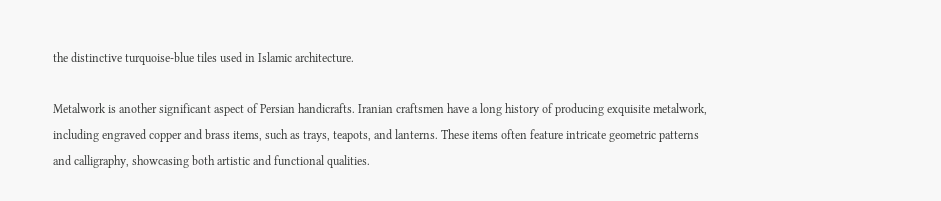the distinctive turquoise-blue tiles used in Islamic architecture.

Metalwork is another significant aspect of Persian handicrafts. Iranian craftsmen have a long history of producing exquisite metalwork, including engraved copper and brass items, such as trays, teapots, and lanterns. These items often feature intricate geometric patterns and calligraphy, showcasing both artistic and functional qualities.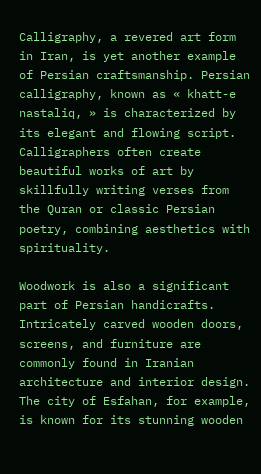Calligraphy, a revered art form in Iran, is yet another example of Persian craftsmanship. Persian calligraphy, known as « khatt-e nastaliq, » is characterized by its elegant and flowing script. Calligraphers often create beautiful works of art by skillfully writing verses from the Quran or classic Persian poetry, combining aesthetics with spirituality.

Woodwork is also a significant part of Persian handicrafts. Intricately carved wooden doors, screens, and furniture are commonly found in Iranian architecture and interior design. The city of Esfahan, for example, is known for its stunning wooden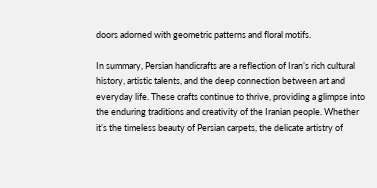doors adorned with geometric patterns and floral motifs.

In summary, Persian handicrafts are a reflection of Iran’s rich cultural history, artistic talents, and the deep connection between art and everyday life. These crafts continue to thrive, providing a glimpse into the enduring traditions and creativity of the Iranian people. Whether it’s the timeless beauty of Persian carpets, the delicate artistry of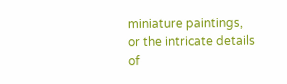miniature paintings, or the intricate details of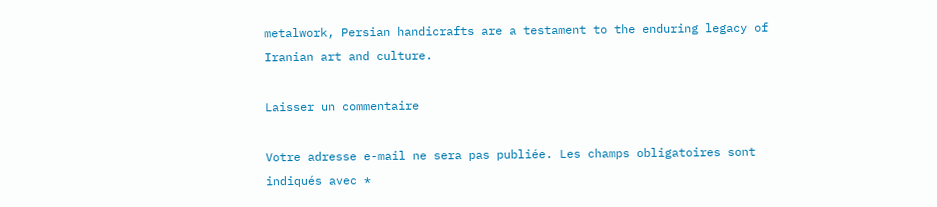metalwork, Persian handicrafts are a testament to the enduring legacy of Iranian art and culture.

Laisser un commentaire

Votre adresse e-mail ne sera pas publiée. Les champs obligatoires sont indiqués avec *